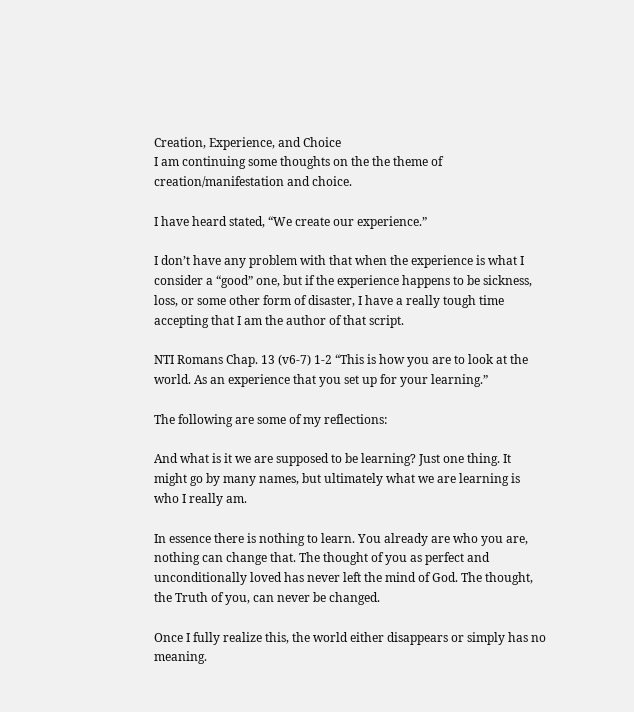Creation, Experience, and Choice
I am continuing some thoughts on the the theme of creation/manifestation and choice.

I have heard stated, “We create our experience.”

I don’t have any problem with that when the experience is what I consider a “good” one, but if the experience happens to be sickness, loss, or some other form of disaster, I have a really tough time accepting that I am the author of that script.

NTI Romans Chap. 13 (v6-7) 1-2 “This is how you are to look at the world. As an experience that you set up for your learning.”

The following are some of my reflections:

And what is it we are supposed to be learning? Just one thing. It might go by many names, but ultimately what we are learning is who I really am.

In essence there is nothing to learn. You already are who you are, nothing can change that. The thought of you as perfect and unconditionally loved has never left the mind of God. The thought, the Truth of you, can never be changed.

Once I fully realize this, the world either disappears or simply has no meaning.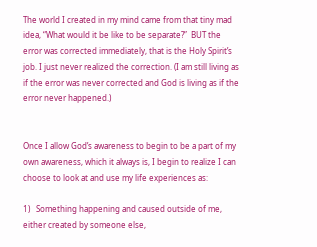The world I created in my mind came from that tiny mad idea, “What would it be like to be separate?”  BUT the error was corrected immediately, that is the Holy Spirit’s job. I just never realized the correction. (I am still living as if the error was never corrected and God is living as if the error never happened.)


Once I allow God’s awareness to begin to be a part of my own awareness, which it always is, I begin to realize I can choose to look at and use my life experiences as:

1)   Something happening and caused outside of me, either created by someone else,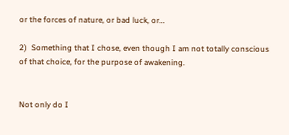or the forces of nature, or bad luck, or…

2)  Something that I chose, even though I am not totally conscious of that choice, for the purpose of awakening.


Not only do I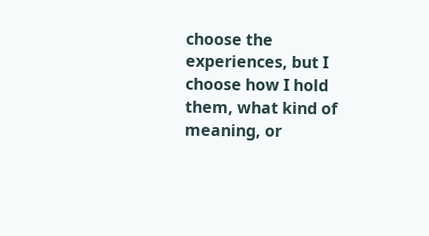choose the experiences, but I choose how I hold them, what kind of meaning, or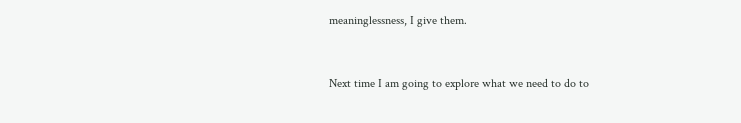meaninglessness, I give them.


Next time I am going to explore what we need to do to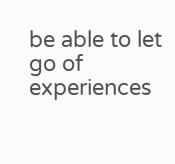be able to let go of experiences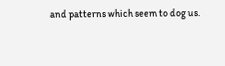and patterns which seem to dog us.